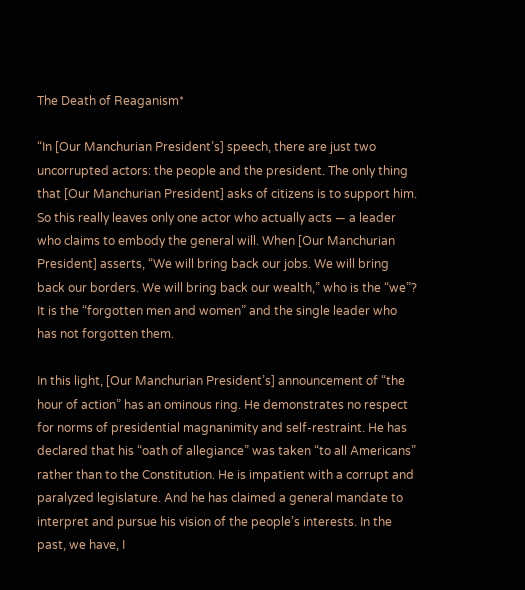The Death of Reaganism*

“In [Our Manchurian President’s] speech, there are just two uncorrupted actors: the people and the president. The only thing that [Our Manchurian President] asks of citizens is to support him. So this really leaves only one actor who actually acts — a leader who claims to embody the general will. When [Our Manchurian President] asserts, “We will bring back our jobs. We will bring back our borders. We will bring back our wealth,” who is the “we”? It is the “forgotten men and women” and the single leader who has not forgotten them.

In this light, [Our Manchurian President’s] announcement of “the hour of action” has an ominous ring. He demonstrates no respect for norms of presidential magnanimity and self-restraint. He has declared that his “oath of allegiance” was taken “to all Americans” rather than to the Constitution. He is impatient with a corrupt and paralyzed legislature. And he has claimed a general mandate to interpret and pursue his vision of the people’s interests. In the past, we have, I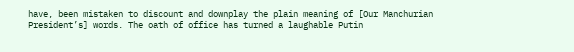have, been mistaken to discount and downplay the plain meaning of [Our Manchurian President’s] words. The oath of office has turned a laughable Putin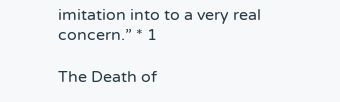imitation into to a very real concern.” * 1

The Death of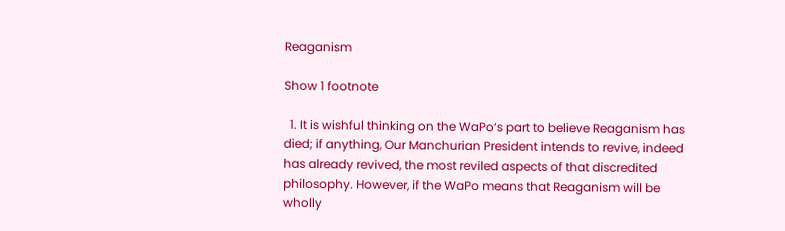Reaganism

Show 1 footnote

  1. It is wishful thinking on the WaPo‘s part to believe Reaganism has died; if anything, Our Manchurian President intends to revive, indeed has already revived, the most reviled aspects of that discredited philosophy. However, if the WaPo means that Reaganism will be wholly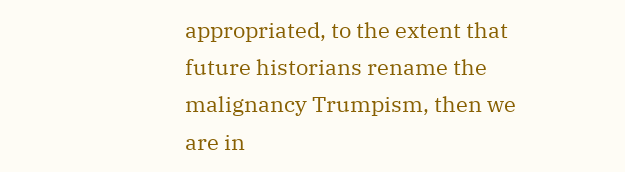appropriated, to the extent that future historians rename the malignancy Trumpism, then we are in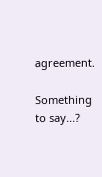agreement.

Something to say...?